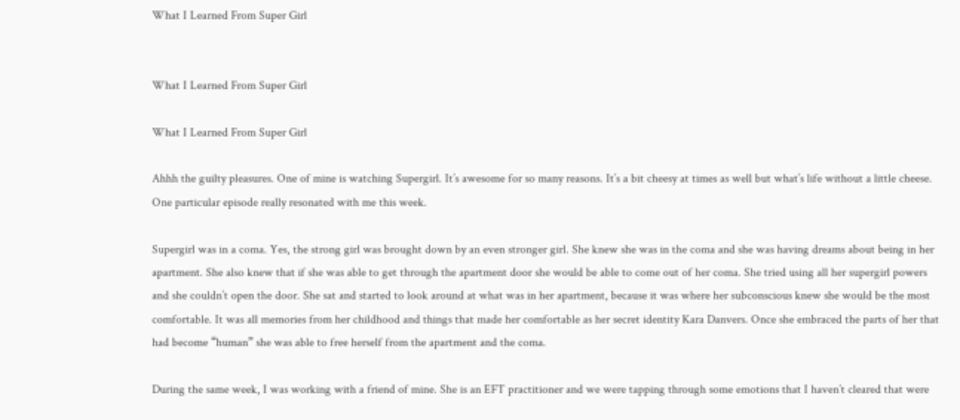What I Learned From Super Girl


What I Learned From Super Girl

What I Learned From Super Girl

Ahhh the guilty pleasures. One of mine is watching Supergirl. It’s awesome for so many reasons. It’s a bit cheesy at times as well but what’s life without a little cheese.  One particular episode really resonated with me this week.

Supergirl was in a coma. Yes, the strong girl was brought down by an even stronger girl. She knew she was in the coma and she was having dreams about being in her apartment. She also knew that if she was able to get through the apartment door she would be able to come out of her coma. She tried using all her supergirl powers and she couldn’t open the door. She sat and started to look around at what was in her apartment, because it was where her subconscious knew she would be the most comfortable. It was all memories from her childhood and things that made her comfortable as her secret identity Kara Danvers. Once she embraced the parts of her that had become “human” she was able to free herself from the apartment and the coma.

During the same week, I was working with a friend of mine. She is an EFT practitioner and we were tapping through some emotions that I haven’t cleared that were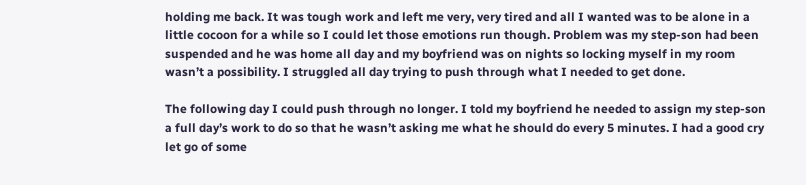holding me back. It was tough work and left me very, very tired and all I wanted was to be alone in a little cocoon for a while so I could let those emotions run though. Problem was my step-son had been suspended and he was home all day and my boyfriend was on nights so locking myself in my room wasn’t a possibility. I struggled all day trying to push through what I needed to get done.

The following day I could push through no longer. I told my boyfriend he needed to assign my step-son a full day’s work to do so that he wasn’t asking me what he should do every 5 minutes. I had a good cry let go of some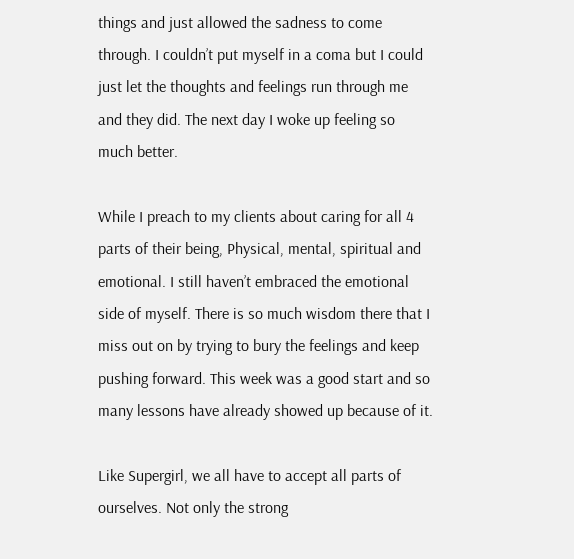things and just allowed the sadness to come through. I couldn’t put myself in a coma but I could just let the thoughts and feelings run through me and they did. The next day I woke up feeling so much better.

While I preach to my clients about caring for all 4 parts of their being, Physical, mental, spiritual and emotional. I still haven’t embraced the emotional side of myself. There is so much wisdom there that I miss out on by trying to bury the feelings and keep pushing forward. This week was a good start and so many lessons have already showed up because of it.

Like Supergirl, we all have to accept all parts of ourselves. Not only the strong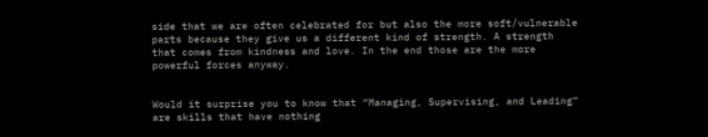side that we are often celebrated for but also the more soft/vulnerable parts because they give us a different kind of strength. A strength that comes from kindness and love. In the end those are the more powerful forces anyway.


Would it surprise you to know that “Managing, Supervising, and Leading” are skills that have nothing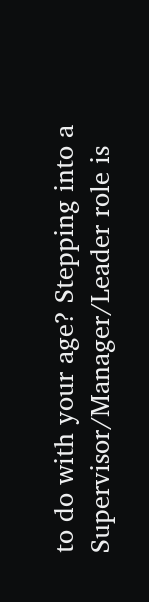to do with your age? Stepping into a Supervisor/Manager/Leader role is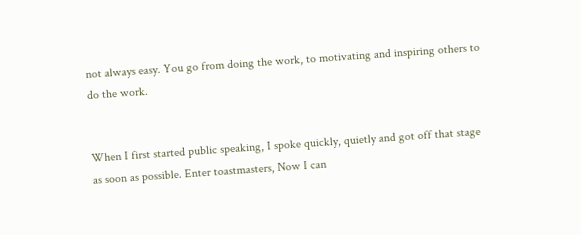not always easy. You go from doing the work, to motivating and inspiring others to do the work.


When I first started public speaking, I spoke quickly, quietly and got off that stage as soon as possible. Enter toastmasters, Now I can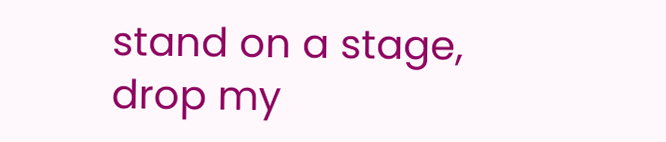stand on a stage, drop my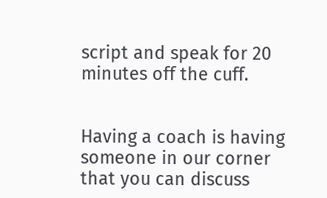script and speak for 20 minutes off the cuff.


Having a coach is having someone in our corner that you can discuss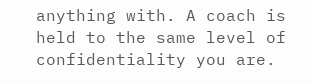anything with. A coach is held to the same level of confidentiality you are.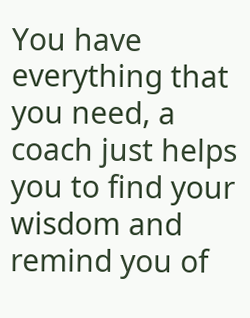You have everything that you need, a coach just helps you to find your wisdom and remind you of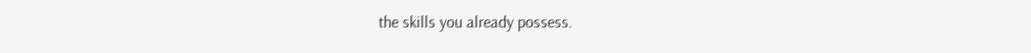the skills you already possess.